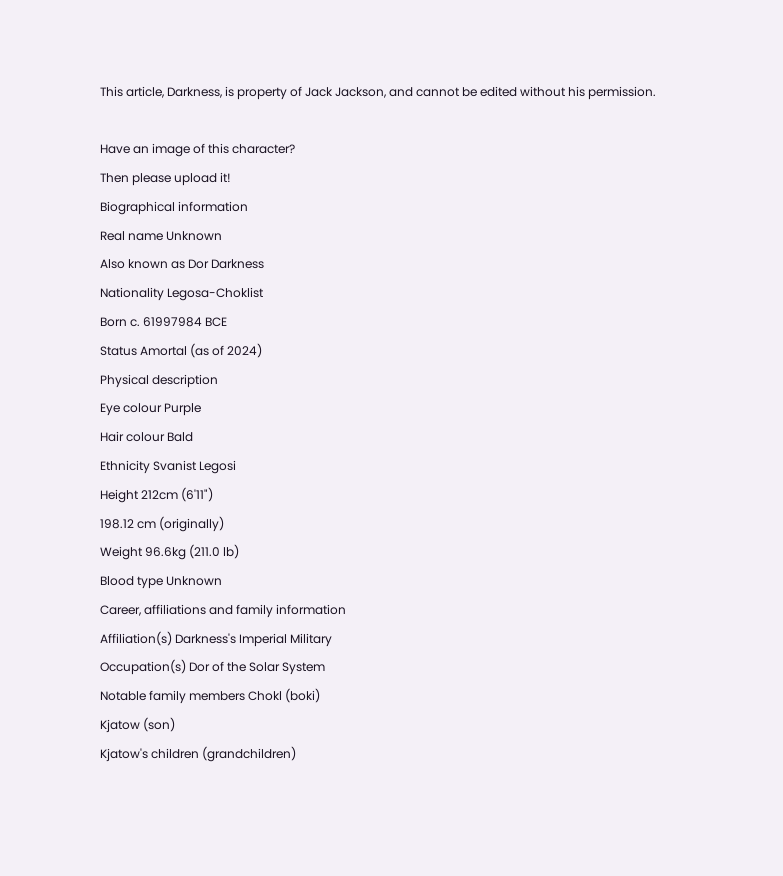This article, Darkness, is property of Jack Jackson, and cannot be edited without his permission.

Have an image of this character?
Then please upload it!
Biographical information
Real name Unknown
Also known as Dor Darkness
Nationality Legosa-Choklist
Born c. 61997984 BCE
Status Amortal (as of 2024)
Physical description
Eye colour Purple
Hair colour Bald
Ethnicity Svanist Legosi
Height 212cm (6'11")
198.12 cm (originally)
Weight 96.6kg (211.0 lb)
Blood type Unknown
Career, affiliations and family information
Affiliation(s) Darkness's Imperial Military
Occupation(s) Dor of the Solar System
Notable family members Chokl (boki)
Kjatow (son)
Kjatow's children (grandchildren)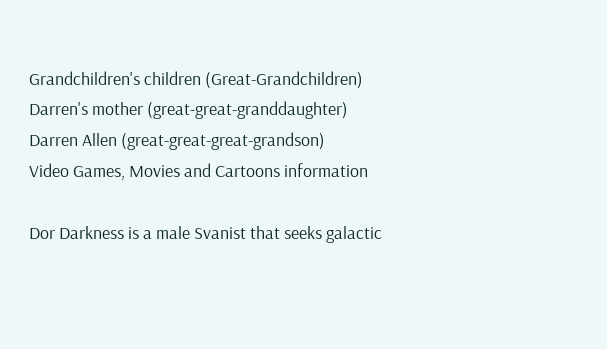Grandchildren's children (Great-Grandchildren)
Darren's mother (great-great-granddaughter)
Darren Allen (great-great-great-grandson)
Video Games, Movies and Cartoons information

Dor Darkness is a male Svanist that seeks galactic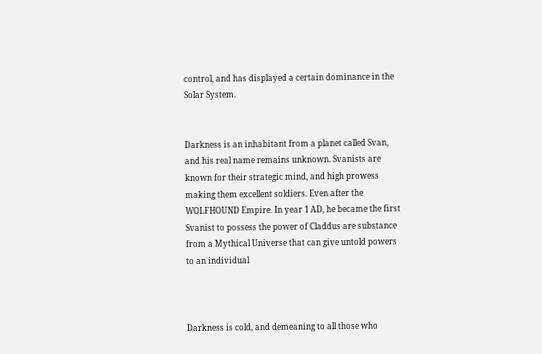control, and has displayed a certain dominance in the Solar System.


Darkness is an inhabitant from a planet called Svan, and his real name remains unknown. Svanists are known for their strategic mind, and high prowess making them excellent soldiers. Even after the WOLFHOUND Empire. In year 1 AD, he became the first Svanist to possess the power of Claddus are substance from a Mythical Universe that can give untold powers to an individual



Darkness is cold, and demeaning to all those who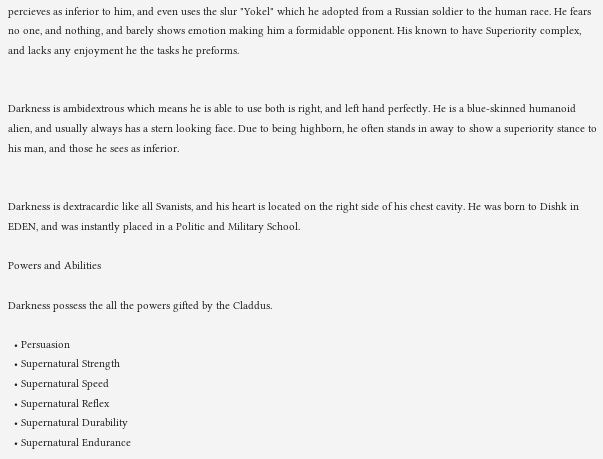percieves as inferior to him, and even uses the slur "Yokel" which he adopted from a Russian soldier to the human race. He fears no one, and nothing, and barely shows emotion making him a formidable opponent. His known to have Superiority complex, and lacks any enjoyment he the tasks he preforms.


Darkness is ambidextrous which means he is able to use both is right, and left hand perfectly. He is a blue-skinned humanoid alien, and usually always has a stern looking face. Due to being highborn, he often stands in away to show a superiority stance to his man, and those he sees as inferior.


Darkness is dextracardic like all Svanists, and his heart is located on the right side of his chest cavity. He was born to Dishk in EDEN, and was instantly placed in a Politic and Military School.

Powers and Abilities

Darkness possess the all the powers gifted by the Claddus.

  • Persuasion
  • Supernatural Strength
  • Supernatural Speed
  • Supernatural Reflex
  • Supernatural Durability
  • Supernatural Endurance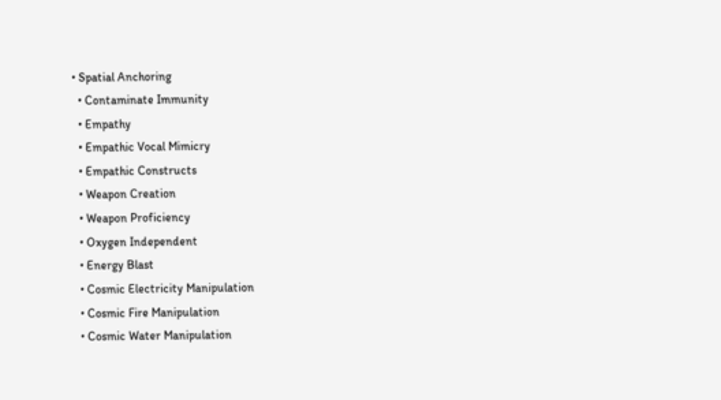• Spatial Anchoring
  • Contaminate Immunity
  • Empathy
  • Empathic Vocal Mimicry
  • Empathic Constructs
  • Weapon Creation
  • Weapon Proficiency
  • Oxygen Independent
  • Energy Blast
  • Cosmic Electricity Manipulation
  • Cosmic Fire Manipulation
  • Cosmic Water Manipulation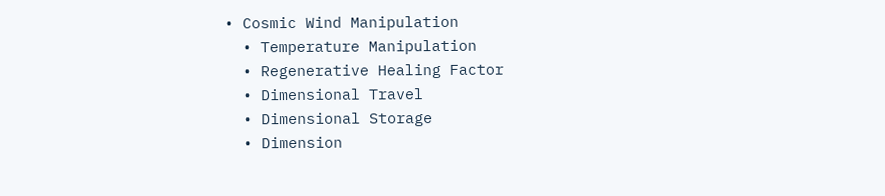• Cosmic Wind Manipulation
  • Temperature Manipulation
  • Regenerative Healing Factor
  • Dimensional Travel
  • Dimensional Storage
  • Dimension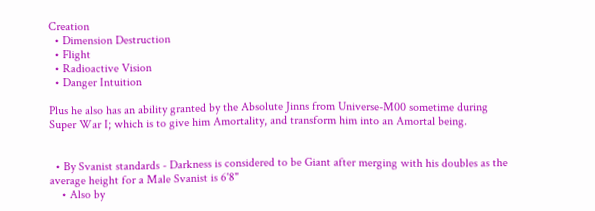Creation
  • Dimension Destruction
  • Flight
  • Radioactive Vision
  • Danger Intuition

Plus he also has an ability granted by the Absolute Jinns from Universe-M00 sometime during Super War I; which is to give him Amortality, and transform him into an Amortal being.


  • By Svanist standards - Darkness is considered to be Giant after merging with his doubles as the average height for a Male Svanist is 6'8"
    • Also by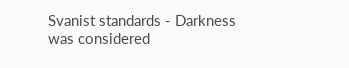Svanist standards - Darkness was considered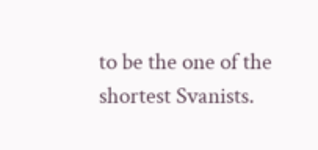to be the one of the shortest Svanists.